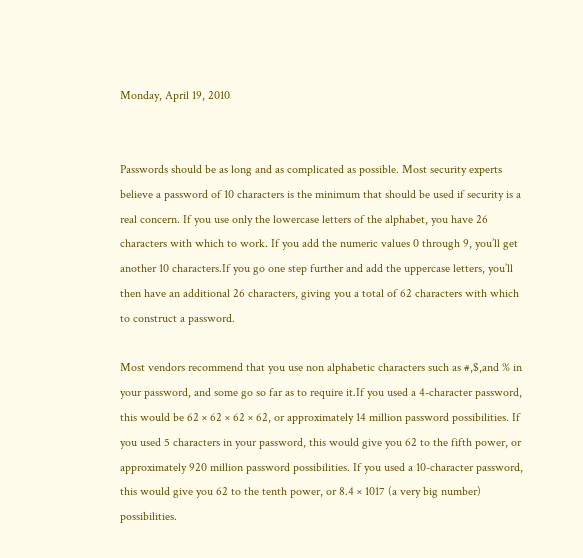Monday, April 19, 2010


Passwords should be as long and as complicated as possible. Most security experts believe a password of 10 characters is the minimum that should be used if security is a real concern. If you use only the lowercase letters of the alphabet, you have 26 characters with which to work. If you add the numeric values 0 through 9, you’ll get another 10 characters.If you go one step further and add the uppercase letters, you’ll then have an additional 26 characters, giving you a total of 62 characters with which to construct a password.

Most vendors recommend that you use non alphabetic characters such as #,$,and % in your password, and some go so far as to require it.If you used a 4-character password, this would be 62 × 62 × 62 × 62, or approximately 14 million password possibilities. If you used 5 characters in your password, this would give you 62 to the fifth power, or approximately 920 million password possibilities. If you used a 10-character password, this would give you 62 to the tenth power, or 8.4 × 1017 (a very big number) possibilities.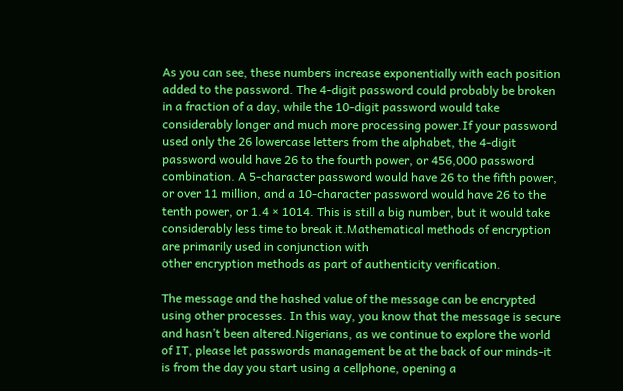As you can see, these numbers increase exponentially with each position added to the password. The 4-digit password could probably be broken in a fraction of a day, while the 10-digit password would take considerably longer and much more processing power.If your password used only the 26 lowercase letters from the alphabet, the 4-digit password would have 26 to the fourth power, or 456,000 password combination. A 5-character password would have 26 to the fifth power, or over 11 million, and a 10-character password would have 26 to the tenth power, or 1.4 × 1014. This is still a big number, but it would take considerably less time to break it.Mathematical methods of encryption are primarily used in conjunction with
other encryption methods as part of authenticity verification.

The message and the hashed value of the message can be encrypted using other processes. In this way, you know that the message is secure and hasn’t been altered.Nigerians, as we continue to explore the world of IT, please let passwords management be at the back of our minds-it is from the day you start using a cellphone, opening a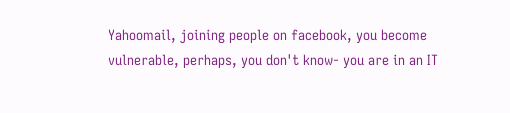Yahoomail, joining people on facebook, you become vulnerable, perhaps, you don't know- you are in an IT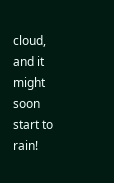cloud, and it might soon start to rain!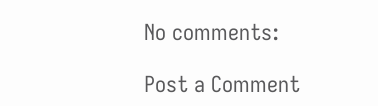No comments:

Post a Comment